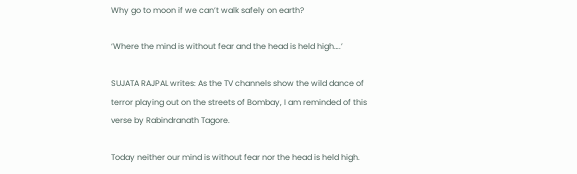Why go to moon if we can’t walk safely on earth?

‘Where the mind is without fear and the head is held high….’

SUJATA RAJPAL writes: As the TV channels show the wild dance of terror playing out on the streets of Bombay, I am reminded of this verse by Rabindranath Tagore.

Today neither our mind is without fear nor the head is held high.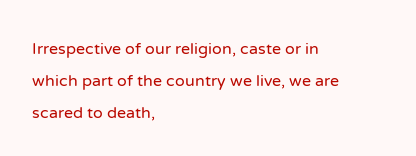Irrespective of our religion, caste or in which part of the country we live, we are scared to death,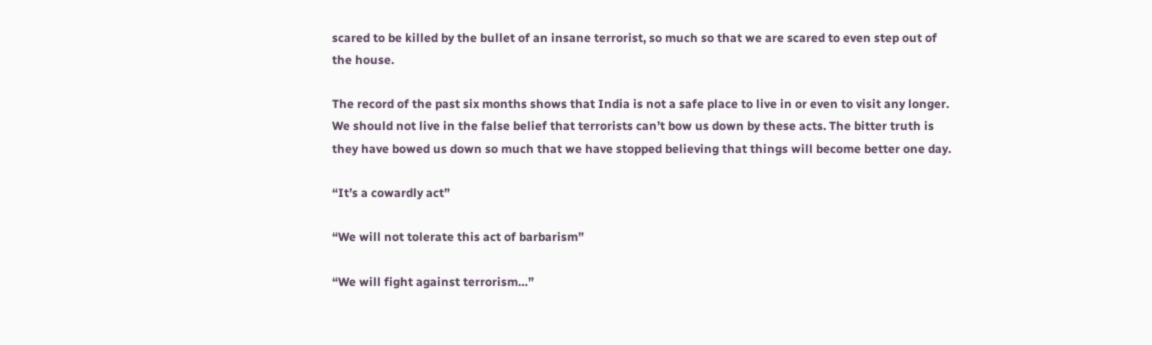scared to be killed by the bullet of an insane terrorist, so much so that we are scared to even step out of the house.

The record of the past six months shows that India is not a safe place to live in or even to visit any longer. We should not live in the false belief that terrorists can’t bow us down by these acts. The bitter truth is they have bowed us down so much that we have stopped believing that things will become better one day.

“It’s a cowardly act”

“We will not tolerate this act of barbarism”

“We will fight against terrorism…”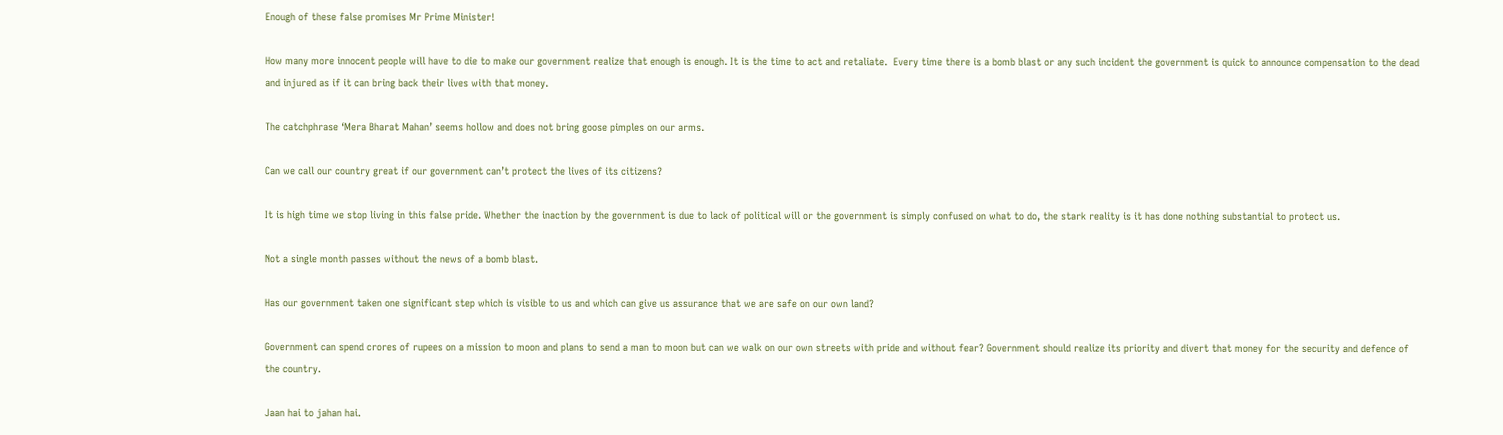Enough of these false promises Mr Prime Minister!

How many more innocent people will have to die to make our government realize that enough is enough. It is the time to act and retaliate.  Every time there is a bomb blast or any such incident the government is quick to announce compensation to the dead and injured as if it can bring back their lives with that money.

The catchphrase ‘Mera Bharat Mahan’ seems hollow and does not bring goose pimples on our arms.

Can we call our country great if our government can’t protect the lives of its citizens?

It is high time we stop living in this false pride. Whether the inaction by the government is due to lack of political will or the government is simply confused on what to do, the stark reality is it has done nothing substantial to protect us.

Not a single month passes without the news of a bomb blast.

Has our government taken one significant step which is visible to us and which can give us assurance that we are safe on our own land?

Government can spend crores of rupees on a mission to moon and plans to send a man to moon but can we walk on our own streets with pride and without fear? Government should realize its priority and divert that money for the security and defence of the country.

Jaan hai to jahan hai.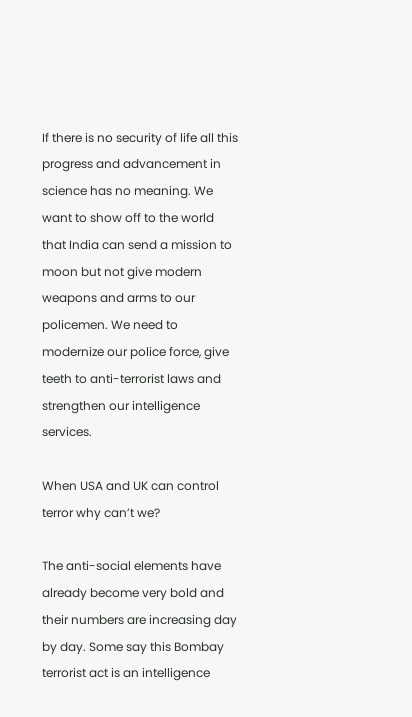If there is no security of life all this progress and advancement in science has no meaning. We want to show off to the world that India can send a mission to moon but not give modern weapons and arms to our policemen. We need to modernize our police force, give teeth to anti-terrorist laws and strengthen our intelligence services.

When USA and UK can control terror why can’t we?

The anti-social elements have already become very bold and their numbers are increasing day by day. Some say this Bombay terrorist act is an intelligence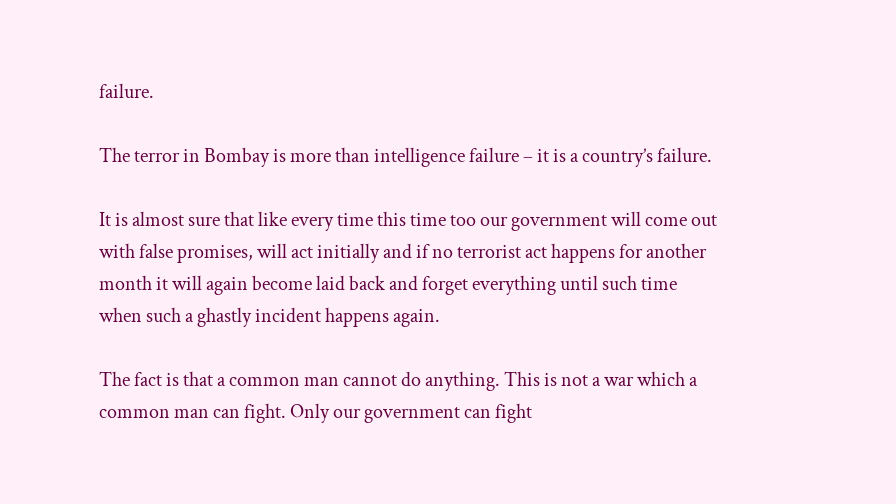failure.

The terror in Bombay is more than intelligence failure – it is a country’s failure.

It is almost sure that like every time this time too our government will come out with false promises, will act initially and if no terrorist act happens for another month it will again become laid back and forget everything until such time when such a ghastly incident happens again.

The fact is that a common man cannot do anything. This is not a war which a common man can fight. Only our government can fight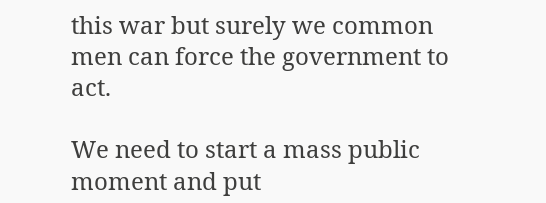this war but surely we common men can force the government to act.

We need to start a mass public moment and put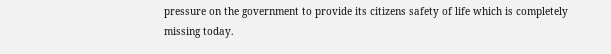pressure on the government to provide its citizens safety of life which is completely missing today.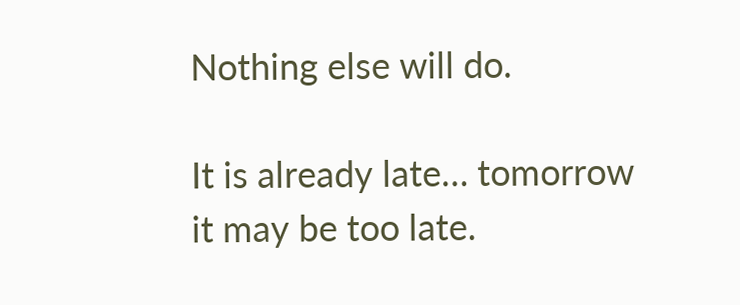Nothing else will do.

It is already late… tomorrow it may be too late.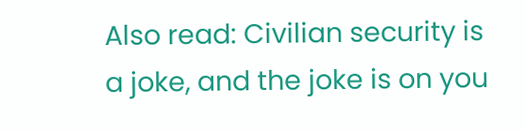Also read: Civilian security is a joke, and the joke is on you